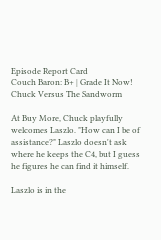Episode Report Card
Couch Baron: B+ | Grade It Now!
Chuck Versus The Sandworm

At Buy More, Chuck playfully welcomes Laszlo. "How can I be of assistance?" Laszlo doesn't ask where he keeps the C4, but I guess he figures he can find it himself.

Laszlo is in the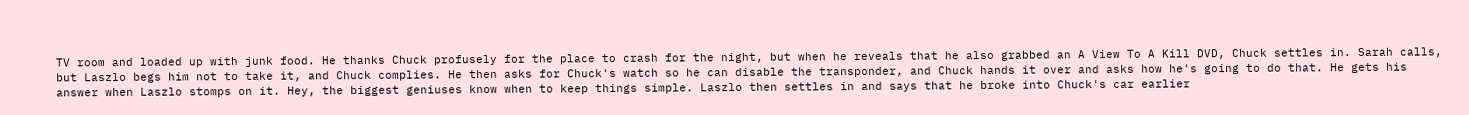TV room and loaded up with junk food. He thanks Chuck profusely for the place to crash for the night, but when he reveals that he also grabbed an A View To A Kill DVD, Chuck settles in. Sarah calls, but Laszlo begs him not to take it, and Chuck complies. He then asks for Chuck's watch so he can disable the transponder, and Chuck hands it over and asks how he's going to do that. He gets his answer when Laszlo stomps on it. Hey, the biggest geniuses know when to keep things simple. Laszlo then settles in and says that he broke into Chuck's car earlier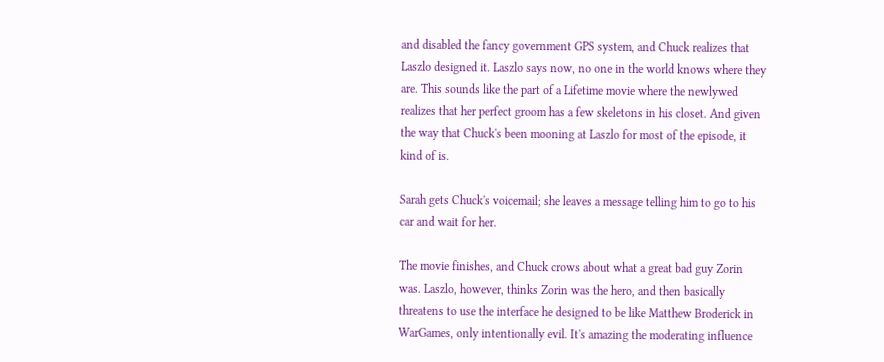and disabled the fancy government GPS system, and Chuck realizes that Laszlo designed it. Laszlo says now, no one in the world knows where they are. This sounds like the part of a Lifetime movie where the newlywed realizes that her perfect groom has a few skeletons in his closet. And given the way that Chuck's been mooning at Laszlo for most of the episode, it kind of is.

Sarah gets Chuck's voicemail; she leaves a message telling him to go to his car and wait for her.

The movie finishes, and Chuck crows about what a great bad guy Zorin was. Laszlo, however, thinks Zorin was the hero, and then basically threatens to use the interface he designed to be like Matthew Broderick in WarGames, only intentionally evil. It's amazing the moderating influence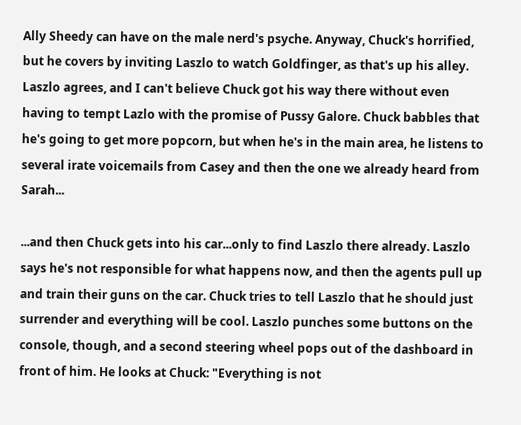Ally Sheedy can have on the male nerd's psyche. Anyway, Chuck's horrified, but he covers by inviting Laszlo to watch Goldfinger, as that's up his alley. Laszlo agrees, and I can't believe Chuck got his way there without even having to tempt Lazlo with the promise of Pussy Galore. Chuck babbles that he's going to get more popcorn, but when he's in the main area, he listens to several irate voicemails from Casey and then the one we already heard from Sarah...

...and then Chuck gets into his car...only to find Laszlo there already. Laszlo says he's not responsible for what happens now, and then the agents pull up and train their guns on the car. Chuck tries to tell Laszlo that he should just surrender and everything will be cool. Laszlo punches some buttons on the console, though, and a second steering wheel pops out of the dashboard in front of him. He looks at Chuck: "Everything is not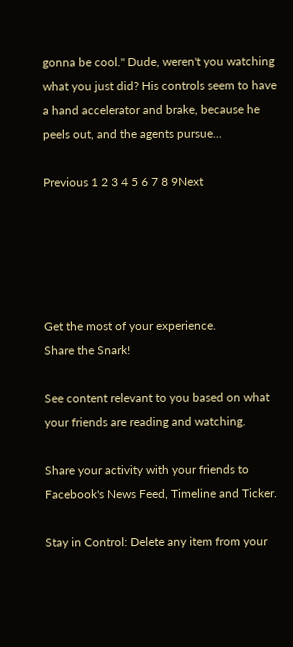gonna be cool." Dude, weren't you watching what you just did? His controls seem to have a hand accelerator and brake, because he peels out, and the agents pursue...

Previous 1 2 3 4 5 6 7 8 9Next





Get the most of your experience.
Share the Snark!

See content relevant to you based on what your friends are reading and watching.

Share your activity with your friends to Facebook's News Feed, Timeline and Ticker.

Stay in Control: Delete any item from your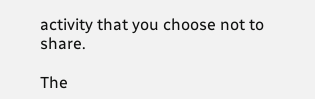activity that you choose not to share.

The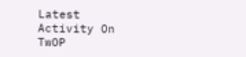Latest Activity On TwOP